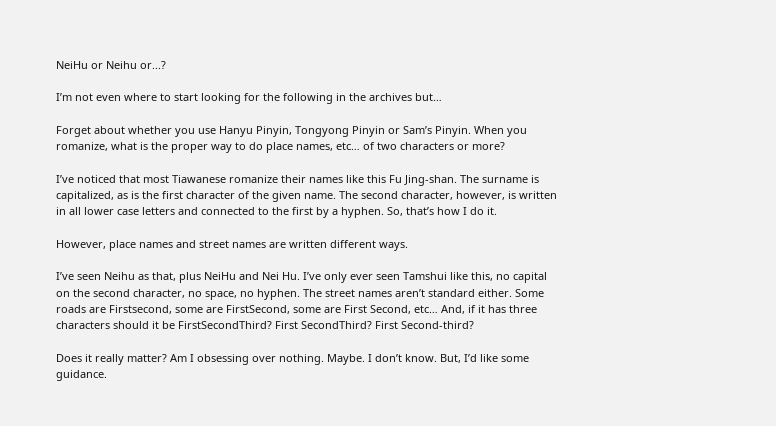NeiHu or Neihu or...?

I’m not even where to start looking for the following in the archives but…

Forget about whether you use Hanyu Pinyin, Tongyong Pinyin or Sam’s Pinyin. When you romanize, what is the proper way to do place names, etc… of two characters or more?

I’ve noticed that most Tiawanese romanize their names like this Fu Jing-shan. The surname is capitalized, as is the first character of the given name. The second character, however, is written in all lower case letters and connected to the first by a hyphen. So, that’s how I do it.

However, place names and street names are written different ways.

I’ve seen Neihu as that, plus NeiHu and Nei Hu. I’ve only ever seen Tamshui like this, no capital on the second character, no space, no hyphen. The street names aren’t standard either. Some roads are Firstsecond, some are FirstSecond, some are First Second, etc… And, if it has three characters should it be FirstSecondThird? First SecondThird? First Second-third?

Does it really matter? Am I obsessing over nothing. Maybe. I don’t know. But, I’d like some guidance.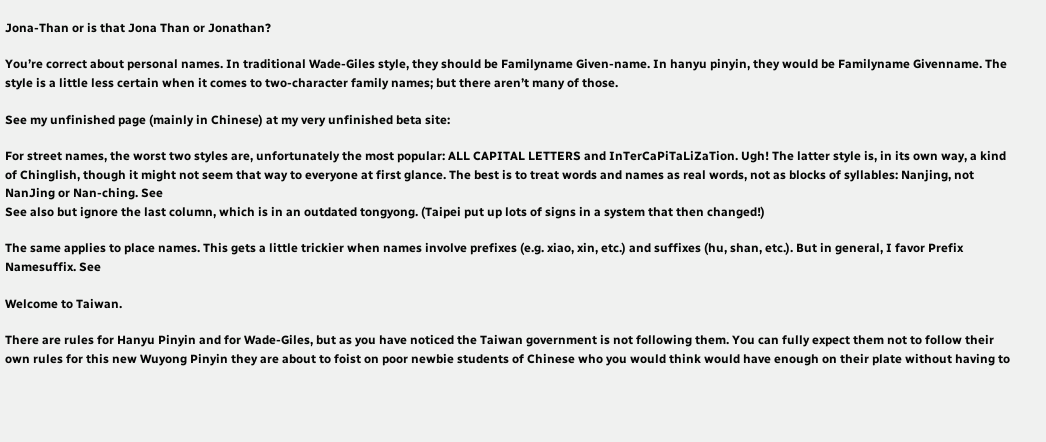Jona-Than or is that Jona Than or Jonathan?

You’re correct about personal names. In traditional Wade-Giles style, they should be Familyname Given-name. In hanyu pinyin, they would be Familyname Givenname. The style is a little less certain when it comes to two-character family names; but there aren’t many of those.

See my unfinished page (mainly in Chinese) at my very unfinished beta site:

For street names, the worst two styles are, unfortunately the most popular: ALL CAPITAL LETTERS and InTerCaPiTaLiZaTion. Ugh! The latter style is, in its own way, a kind of Chinglish, though it might not seem that way to everyone at first glance. The best is to treat words and names as real words, not as blocks of syllables: Nanjing, not NanJing or Nan-ching. See
See also but ignore the last column, which is in an outdated tongyong. (Taipei put up lots of signs in a system that then changed!)

The same applies to place names. This gets a little trickier when names involve prefixes (e.g. xiao, xin, etc.) and suffixes (hu, shan, etc.). But in general, I favor Prefix Namesuffix. See

Welcome to Taiwan.

There are rules for Hanyu Pinyin and for Wade-Giles, but as you have noticed the Taiwan government is not following them. You can fully expect them not to follow their own rules for this new Wuyong Pinyin they are about to foist on poor newbie students of Chinese who you would think would have enough on their plate without having to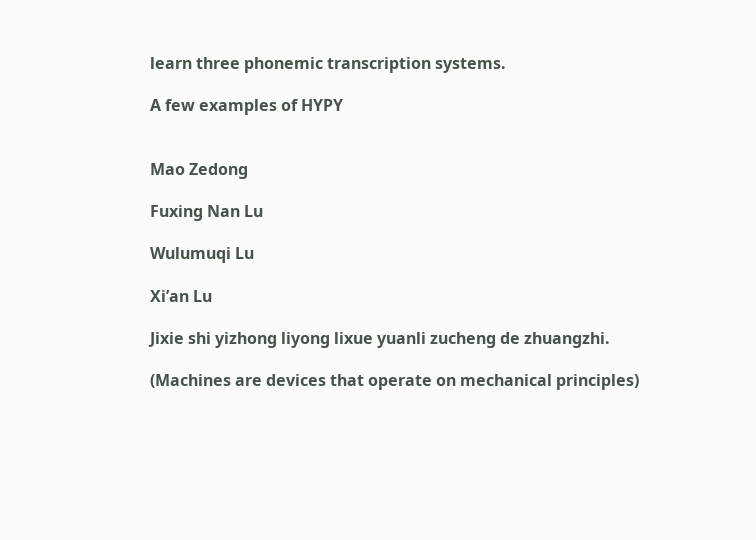learn three phonemic transcription systems.

A few examples of HYPY


Mao Zedong

Fuxing Nan Lu

Wulumuqi Lu

Xi’an Lu

Jixie shi yizhong liyong lixue yuanli zucheng de zhuangzhi.

(Machines are devices that operate on mechanical principles)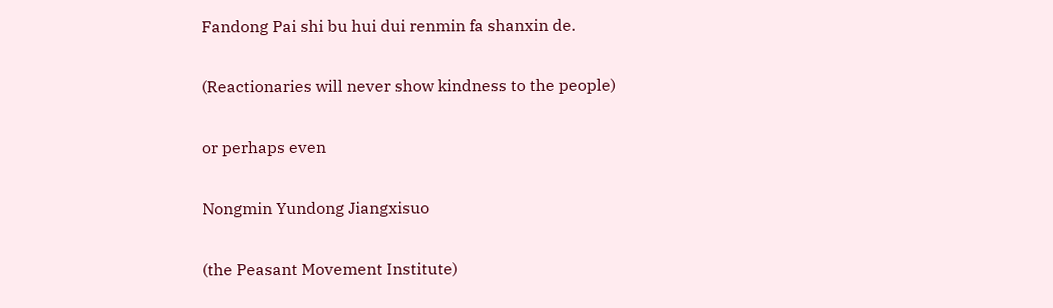Fandong Pai shi bu hui dui renmin fa shanxin de.

(Reactionaries will never show kindness to the people)

or perhaps even

Nongmin Yundong Jiangxisuo

(the Peasant Movement Institute)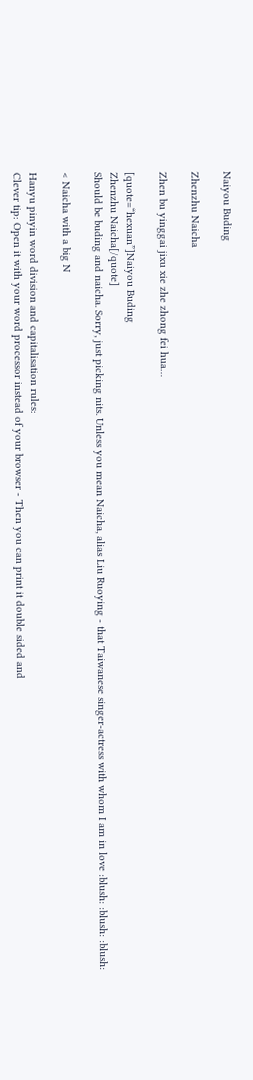Naiyou Buding

Zhenzhu Naicha

Zhen bu yinggai jixu xie zhe zhong fei hua…

[quote=“hexuan”]Naiyou Buding
Zhenzhu Naicha[/quote]
Should be buding and naicha. Sorry, just picking nits. Unless you mean Naicha, alias Liu Ruoying - that Taiwanese singer-actress with whom I am in love :blush: :blush: :blush:

< Naicha with a big N

Hanyu pinyin word division and capitalisation rules:
Clever tip: Open it with your word processor instead of your browser - Then you can print it double sided and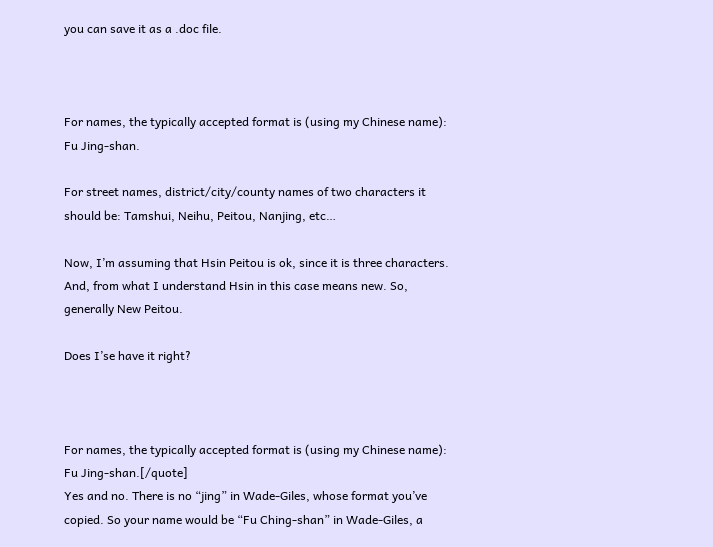you can save it as a .doc file.



For names, the typically accepted format is (using my Chinese name): Fu Jing-shan.

For street names, district/city/county names of two characters it should be: Tamshui, Neihu, Peitou, Nanjing, etc…

Now, I’m assuming that Hsin Peitou is ok, since it is three characters. And, from what I understand Hsin in this case means new. So, generally New Peitou.

Does I’se have it right?



For names, the typically accepted format is (using my Chinese name): Fu Jing-shan.[/quote]
Yes and no. There is no “jing” in Wade-Giles, whose format you’ve copied. So your name would be “Fu Ching-shan” in Wade-Giles, a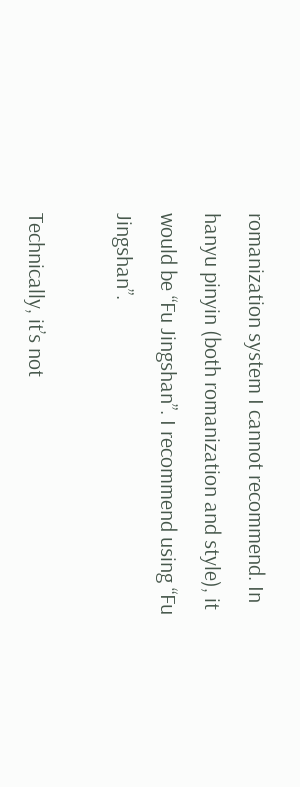romanization system I cannot recommend. In hanyu pinyin (both romanization and style), it would be “Fu Jingshan”. I recommend using “Fu Jingshan”.

Technically, it’s not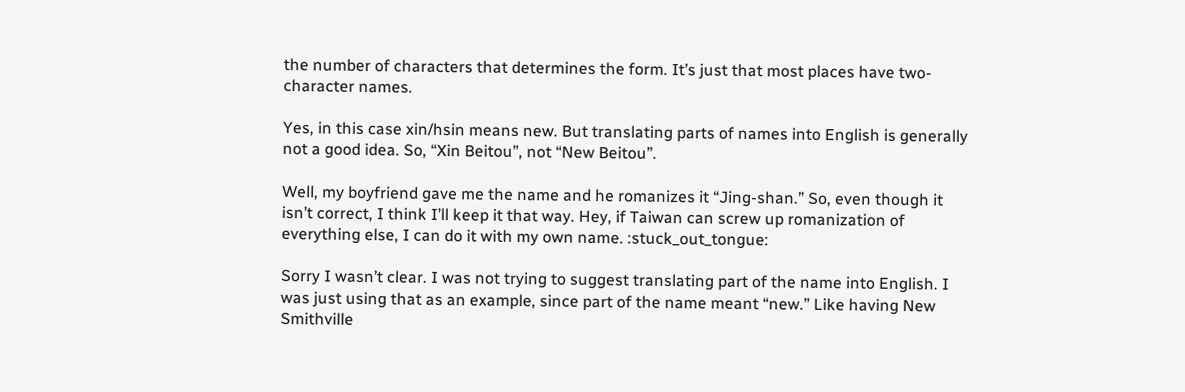the number of characters that determines the form. It’s just that most places have two-character names.

Yes, in this case xin/hsin means new. But translating parts of names into English is generally not a good idea. So, “Xin Beitou”, not “New Beitou”.

Well, my boyfriend gave me the name and he romanizes it “Jing-shan.” So, even though it isn’t correct, I think I’ll keep it that way. Hey, if Taiwan can screw up romanization of everything else, I can do it with my own name. :stuck_out_tongue:

Sorry I wasn’t clear. I was not trying to suggest translating part of the name into English. I was just using that as an example, since part of the name meant “new.” Like having New Smithville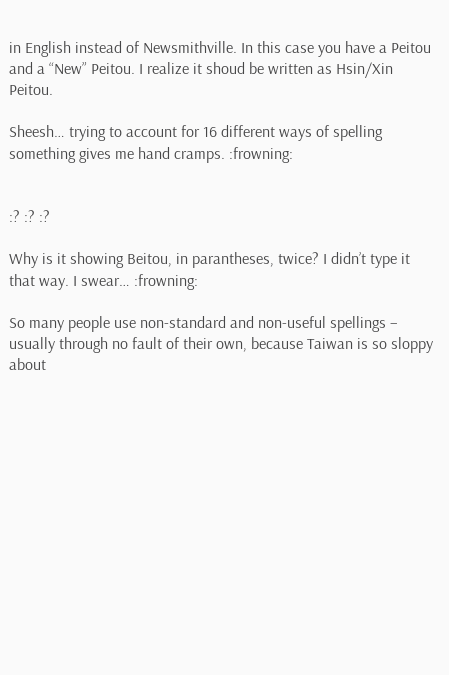in English instead of Newsmithville. In this case you have a Peitou and a “New” Peitou. I realize it shoud be written as Hsin/Xin Peitou.

Sheesh… trying to account for 16 different ways of spelling something gives me hand cramps. :frowning:


:? :? :?

Why is it showing Beitou, in parantheses, twice? I didn’t type it that way. I swear… :frowning:

So many people use non-standard and non-useful spellings – usually through no fault of their own, because Taiwan is so sloppy about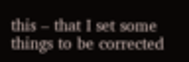this – that I set some things to be corrected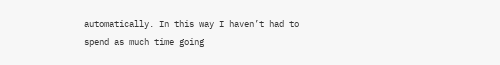automatically. In this way I haven’t had to spend as much time going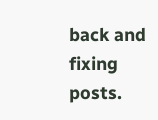back and fixing posts.